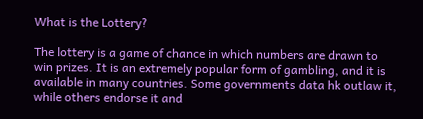What is the Lottery?

The lottery is a game of chance in which numbers are drawn to win prizes. It is an extremely popular form of gambling, and it is available in many countries. Some governments data hk outlaw it, while others endorse it and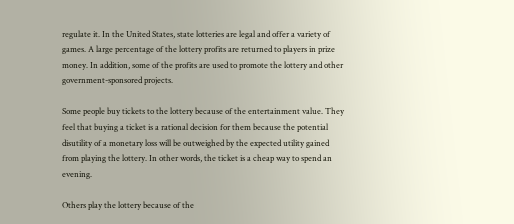regulate it. In the United States, state lotteries are legal and offer a variety of games. A large percentage of the lottery profits are returned to players in prize money. In addition, some of the profits are used to promote the lottery and other government-sponsored projects.

Some people buy tickets to the lottery because of the entertainment value. They feel that buying a ticket is a rational decision for them because the potential disutility of a monetary loss will be outweighed by the expected utility gained from playing the lottery. In other words, the ticket is a cheap way to spend an evening.

Others play the lottery because of the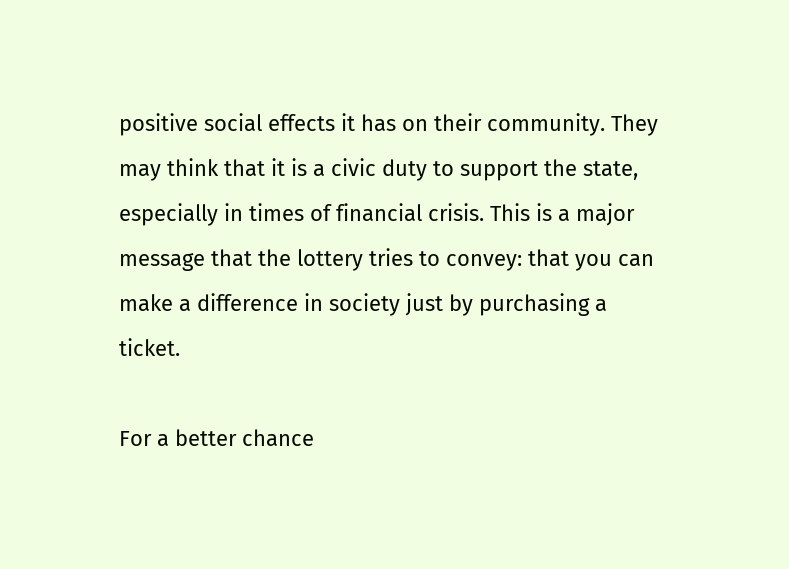positive social effects it has on their community. They may think that it is a civic duty to support the state, especially in times of financial crisis. This is a major message that the lottery tries to convey: that you can make a difference in society just by purchasing a ticket.

For a better chance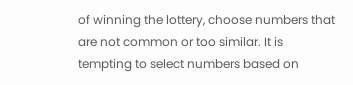of winning the lottery, choose numbers that are not common or too similar. It is tempting to select numbers based on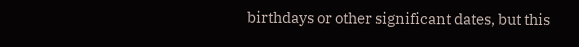birthdays or other significant dates, but this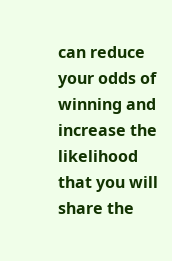can reduce your odds of winning and increase the likelihood that you will share the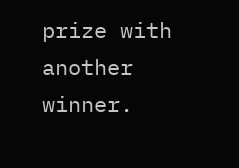prize with another winner.